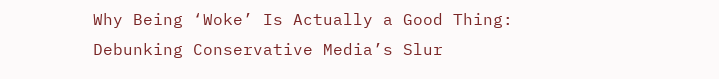Why Being ‘Woke’ Is Actually a Good Thing: Debunking Conservative Media’s Slur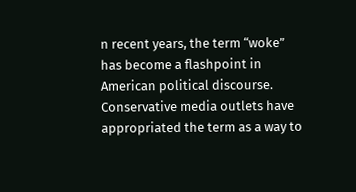n recent years, the term “woke” has become a flashpoint in American political discourse. Conservative media outlets have appropriated the term as a way to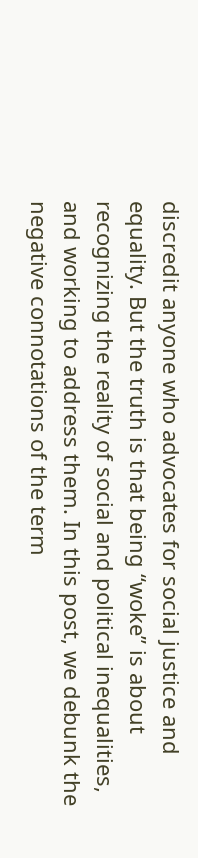discredit anyone who advocates for social justice and equality. But the truth is that being “woke” is about recognizing the reality of social and political inequalities, and working to address them. In this post, we debunk the negative connotations of the term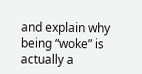and explain why being “woke” is actually a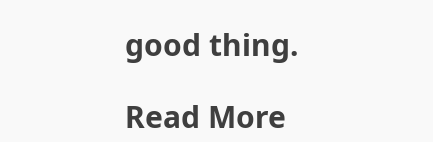good thing.

Read More